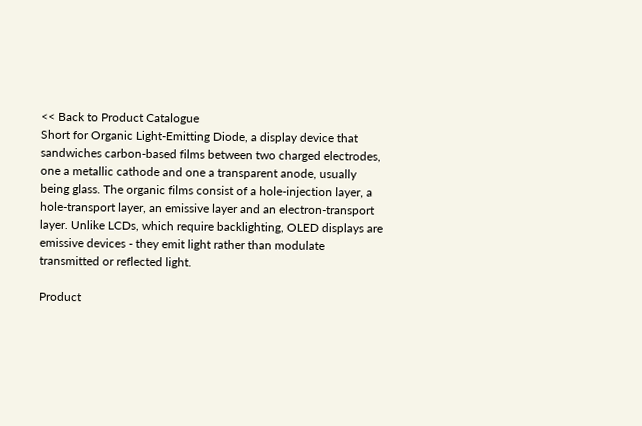<< Back to Product Catalogue
Short for Organic Light-Emitting Diode, a display device that sandwiches carbon-based films between two charged electrodes, one a metallic cathode and one a transparent anode, usually being glass. The organic films consist of a hole-injection layer, a hole-transport layer, an emissive layer and an electron-transport layer. Unlike LCDs, which require backlighting, OLED displays are emissive devices - they emit light rather than modulate transmitted or reflected light.

Product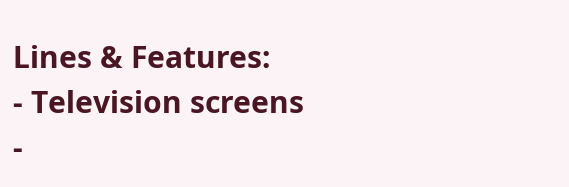Lines & Features:
- Television screens
-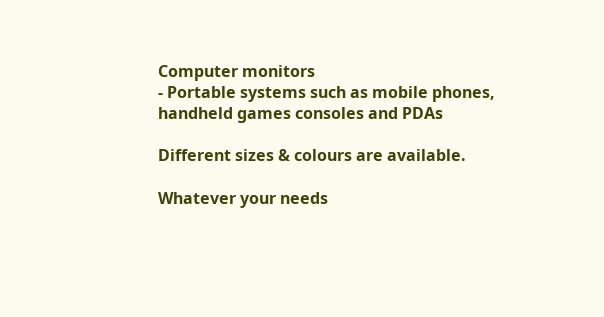Computer monitors
- Portable systems such as mobile phones, handheld games consoles and PDAs

Different sizes & colours are available.

Whatever your needs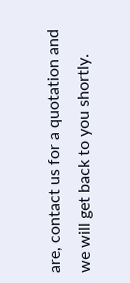are, contact us for a quotation and we will get back to you shortly.